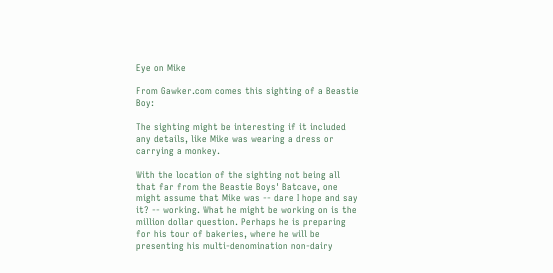Eye on Mike

From Gawker.com comes this sighting of a Beastie Boy:

The sighting might be interesting if it included any details, like Mike was wearing a dress or carrying a monkey.

With the location of the sighting not being all that far from the Beastie Boys' Batcave, one might assume that Mike was -- dare I hope and say it? -- working. What he might be working on is the million dollar question. Perhaps he is preparing for his tour of bakeries, where he will be presenting his multi-denomination non-dairy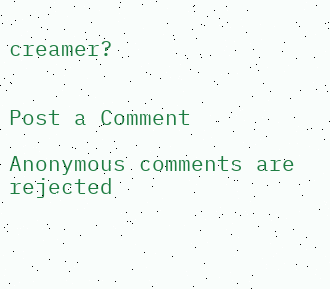creamer?


Post a Comment

Anonymous comments are rejected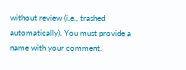without review (i.e., trashed automatically). You must provide a name with your comment.